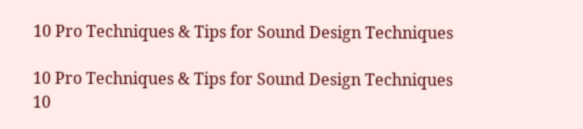10 Pro Techniques & Tips for Sound Design Techniques

10 Pro Techniques & Tips for Sound Design Techniques 10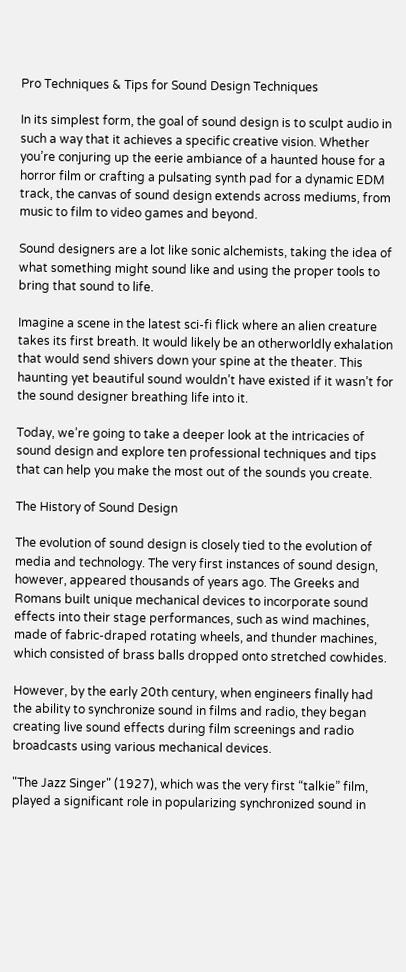Pro Techniques & Tips for Sound Design Techniques

In its simplest form, the goal of sound design is to sculpt audio in such a way that it achieves a specific creative vision. Whether you’re conjuring up the eerie ambiance of a haunted house for a horror film or crafting a pulsating synth pad for a dynamic EDM track, the canvas of sound design extends across mediums, from music to film to video games and beyond.

Sound designers are a lot like sonic alchemists, taking the idea of what something might sound like and using the proper tools to bring that sound to life.

Imagine a scene in the latest sci-fi flick where an alien creature takes its first breath. It would likely be an otherworldly exhalation that would send shivers down your spine at the theater. This haunting yet beautiful sound wouldn’t have existed if it wasn’t for the sound designer breathing life into it.

Today, we’re going to take a deeper look at the intricacies of sound design and explore ten professional techniques and tips that can help you make the most out of the sounds you create.

The History of Sound Design

The evolution of sound design is closely tied to the evolution of media and technology. The very first instances of sound design, however, appeared thousands of years ago. The Greeks and Romans built unique mechanical devices to incorporate sound effects into their stage performances, such as wind machines, made of fabric-draped rotating wheels, and thunder machines, which consisted of brass balls dropped onto stretched cowhides.

However, by the early 20th century, when engineers finally had the ability to synchronize sound in films and radio, they began creating live sound effects during film screenings and radio broadcasts using various mechanical devices.

"The Jazz Singer" (1927), which was the very first “talkie” film, played a significant role in popularizing synchronized sound in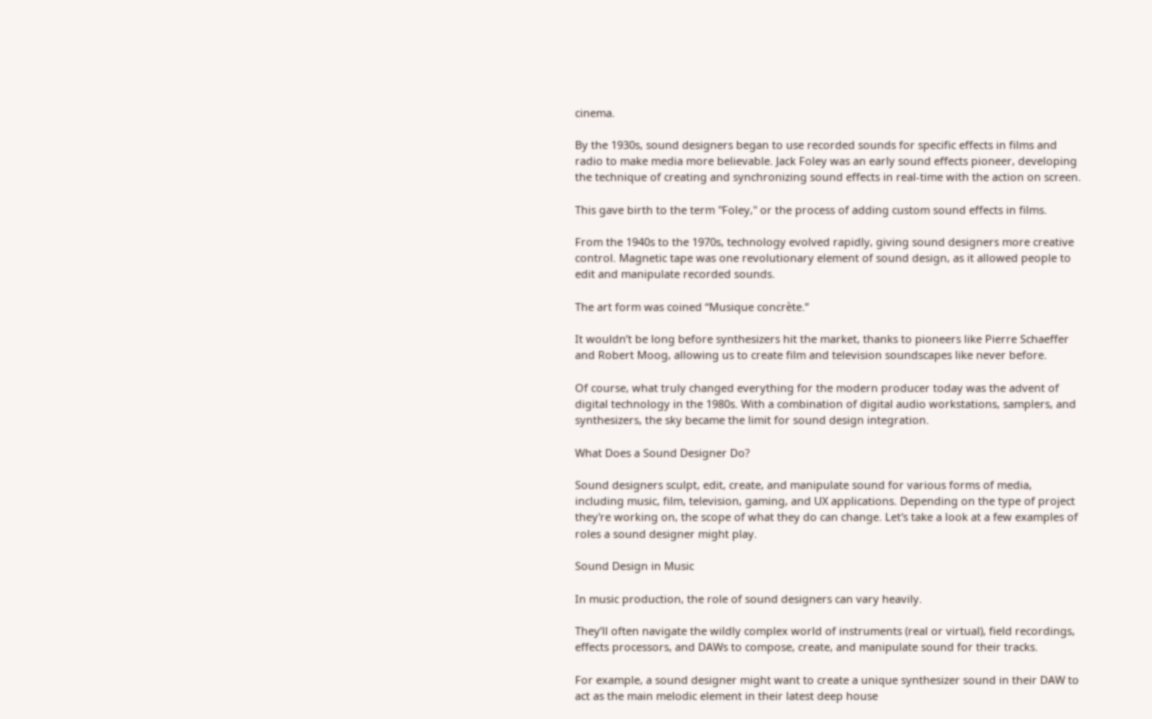cinema.

By the 1930s, sound designers began to use recorded sounds for specific effects in films and radio to make media more believable. Jack Foley was an early sound effects pioneer, developing the technique of creating and synchronizing sound effects in real-time with the action on screen.

This gave birth to the term "Foley," or the process of adding custom sound effects in films.

From the 1940s to the 1970s, technology evolved rapidly, giving sound designers more creative control. Magnetic tape was one revolutionary element of sound design, as it allowed people to edit and manipulate recorded sounds.

The art form was coined “Musique concrète.”

It wouldn’t be long before synthesizers hit the market, thanks to pioneers like Pierre Schaeffer and Robert Moog, allowing us to create film and television soundscapes like never before.

Of course, what truly changed everything for the modern producer today was the advent of digital technology in the 1980s. With a combination of digital audio workstations, samplers, and synthesizers, the sky became the limit for sound design integration.

What Does a Sound Designer Do?

Sound designers sculpt, edit, create, and manipulate sound for various forms of media, including music, film, television, gaming, and UX applications. Depending on the type of project they're working on, the scope of what they do can change. Let's take a look at a few examples of roles a sound designer might play.

Sound Design in Music

In music production, the role of sound designers can vary heavily.

They’ll often navigate the wildly complex world of instruments (real or virtual), field recordings, effects processors, and DAWs to compose, create, and manipulate sound for their tracks.

For example, a sound designer might want to create a unique synthesizer sound in their DAW to act as the main melodic element in their latest deep house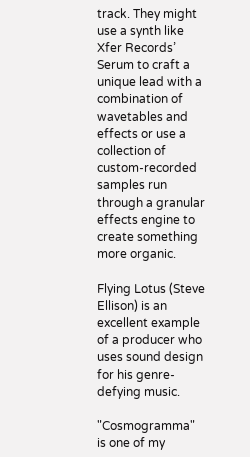track. They might use a synth like Xfer Records’ Serum to craft a unique lead with a combination of wavetables and effects or use a collection of custom-recorded samples run through a granular effects engine to create something more organic.

Flying Lotus (Steve Ellison) is an excellent example of a producer who uses sound design for his genre-defying music.

"Cosmogramma" is one of my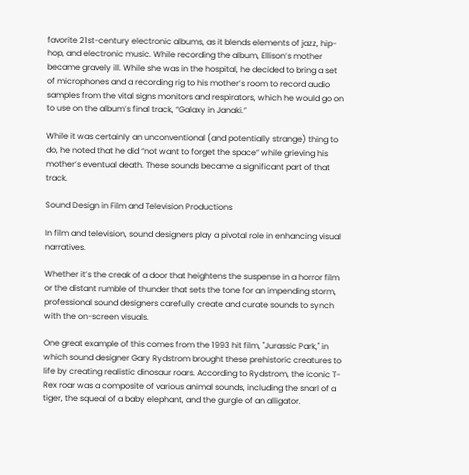favorite 21st-century electronic albums, as it blends elements of jazz, hip-hop, and electronic music. While recording the album, Ellison’s mother became gravely ill. While she was in the hospital, he decided to bring a set of microphones and a recording rig to his mother’s room to record audio samples from the vital signs monitors and respirators, which he would go on to use on the album’s final track, “Galaxy in Janaki.”

While it was certainly an unconventional (and potentially strange) thing to do, he noted that he did “not want to forget the space” while grieving his mother’s eventual death. These sounds became a significant part of that track.

Sound Design in Film and Television Productions

In film and television, sound designers play a pivotal role in enhancing visual narratives.

Whether it’s the creak of a door that heightens the suspense in a horror film or the distant rumble of thunder that sets the tone for an impending storm, professional sound designers carefully create and curate sounds to synch with the on-screen visuals.

One great example of this comes from the 1993 hit film, "Jurassic Park," in which sound designer Gary Rydstrom brought these prehistoric creatures to life by creating realistic dinosaur roars. According to Rydstrom, the iconic T-Rex roar was a composite of various animal sounds, including the snarl of a tiger, the squeal of a baby elephant, and the gurgle of an alligator.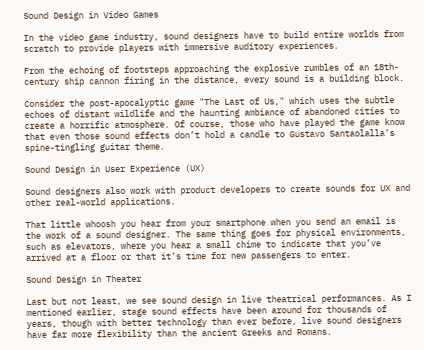Sound Design in Video Games

In the video game industry, sound designers have to build entire worlds from scratch to provide players with immersive auditory experiences.

From the echoing of footsteps approaching the explosive rumbles of an 18th-century ship cannon firing in the distance, every sound is a building block.

Consider the post-apocalyptic game "The Last of Us," which uses the subtle echoes of distant wildlife and the haunting ambiance of abandoned cities to create a horrific atmosphere. Of course, those who have played the game know that even those sound effects don’t hold a candle to Gustavo Santaolalla’s spine-tingling guitar theme.

Sound Design in User Experience (UX)

Sound designers also work with product developers to create sounds for UX and other real-world applications.

That little whoosh you hear from your smartphone when you send an email is the work of a sound designer. The same thing goes for physical environments, such as elevators, where you hear a small chime to indicate that you’ve arrived at a floor or that it’s time for new passengers to enter.

Sound Design in Theater

Last but not least, we see sound design in live theatrical performances. As I mentioned earlier, stage sound effects have been around for thousands of years, though with better technology than ever before, live sound designers have far more flexibility than the ancient Greeks and Romans.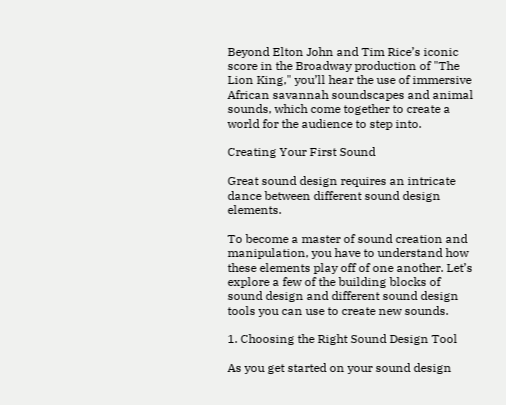Beyond Elton John and Tim Rice’s iconic score in the Broadway production of "The Lion King," you’ll hear the use of immersive African savannah soundscapes and animal sounds, which come together to create a world for the audience to step into.

Creating Your First Sound

Great sound design requires an intricate dance between different sound design elements.

To become a master of sound creation and manipulation, you have to understand how these elements play off of one another. Let’s explore a few of the building blocks of sound design and different sound design tools you can use to create new sounds.

1. Choosing the Right Sound Design Tool

As you get started on your sound design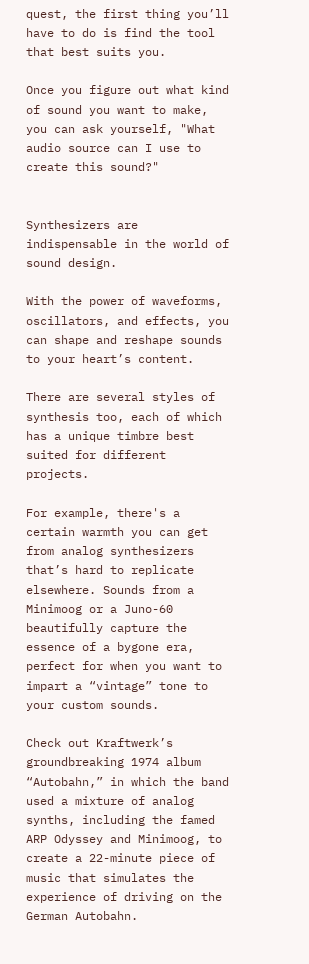quest, the first thing you’ll have to do is find the tool that best suits you.

Once you figure out what kind of sound you want to make, you can ask yourself, "What audio source can I use to create this sound?"


Synthesizers are indispensable in the world of sound design.

With the power of waveforms, oscillators, and effects, you can shape and reshape sounds to your heart’s content.

There are several styles of synthesis too, each of which has a unique timbre best suited for different projects.

For example, there's a certain warmth you can get from analog synthesizers that’s hard to replicate elsewhere. Sounds from a Minimoog or a Juno-60 beautifully capture the essence of a bygone era, perfect for when you want to impart a “vintage” tone to your custom sounds.

Check out Kraftwerk’s groundbreaking 1974 album “Autobahn,” in which the band used a mixture of analog synths, including the famed ARP Odyssey and Minimoog, to create a 22-minute piece of music that simulates the experience of driving on the German Autobahn.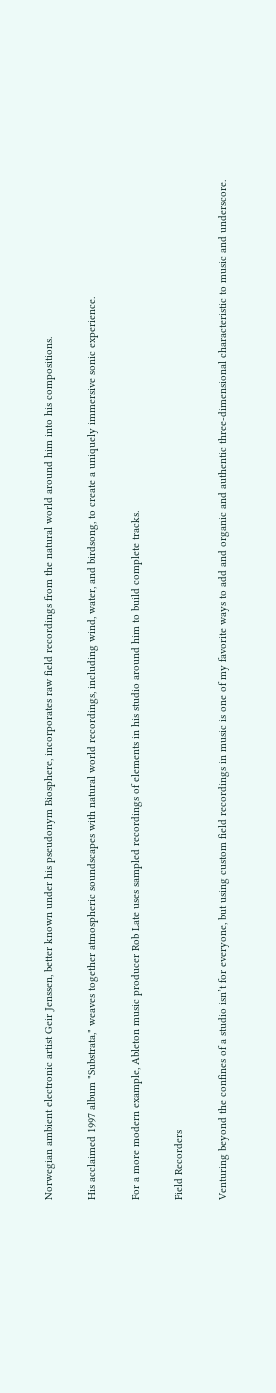Norwegian ambient electronic artist Geir Jenssen, better known under his pseudonym Biosphere, incorporates raw field recordings from the natural world around him into his compositions.

His acclaimed 1997 album "Substrata," weaves together atmospheric soundscapes with natural world recordings, including wind, water, and birdsong, to create a uniquely immersive sonic experience.

For a more modern example, Ableton music producer Rob Late uses sampled recordings of elements in his studio around him to build complete tracks.

Field Recorders

Venturing beyond the confines of a studio isn’t for everyone, but using custom field recordings in music is one of my favorite ways to add and organic and authentic three-dimensional characteristic to music and underscore.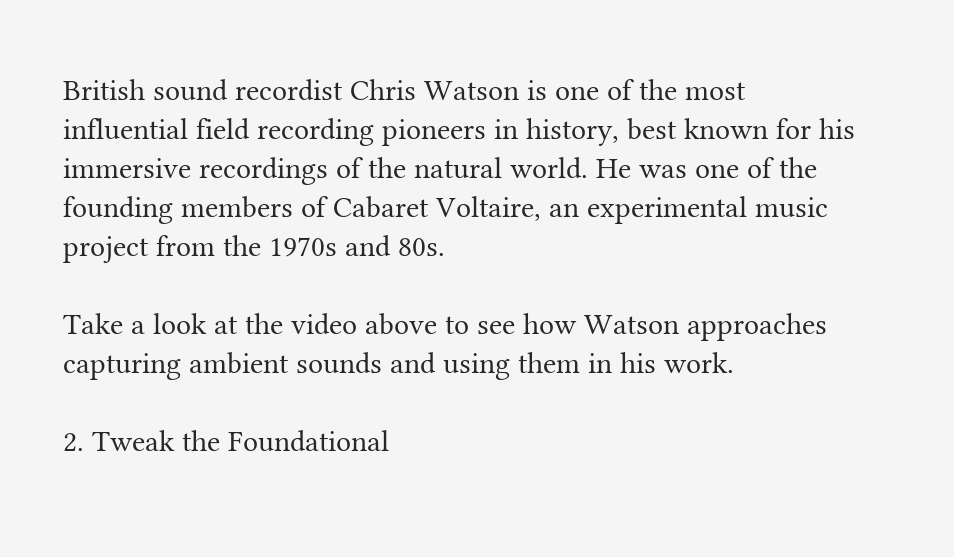British sound recordist Chris Watson is one of the most influential field recording pioneers in history, best known for his immersive recordings of the natural world. He was one of the founding members of Cabaret Voltaire, an experimental music project from the 1970s and 80s.

Take a look at the video above to see how Watson approaches capturing ambient sounds and using them in his work.

2. Tweak the Foundational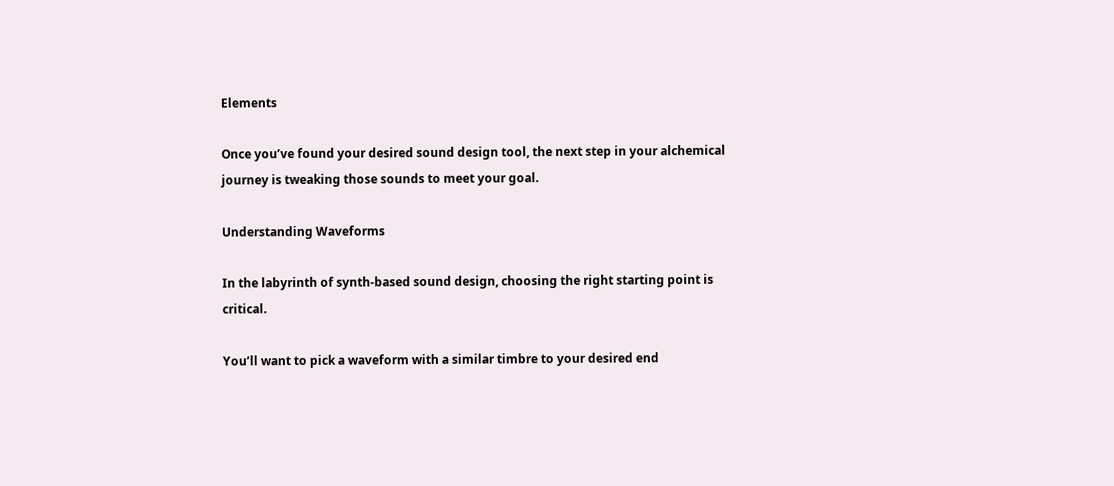Elements

Once you’ve found your desired sound design tool, the next step in your alchemical journey is tweaking those sounds to meet your goal.

Understanding Waveforms

In the labyrinth of synth-based sound design, choosing the right starting point is critical.

You’ll want to pick a waveform with a similar timbre to your desired end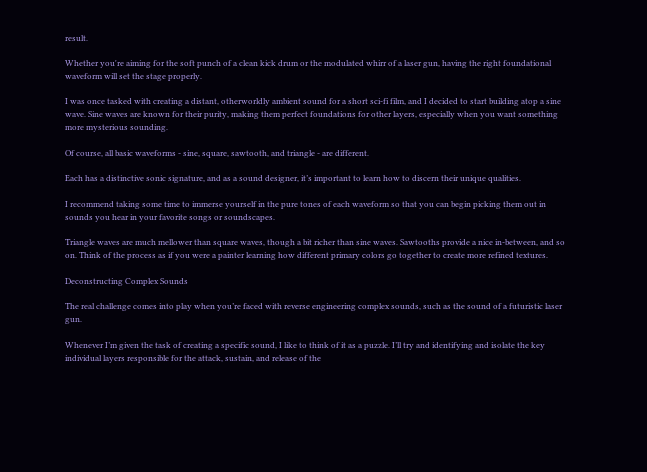result.

Whether you're aiming for the soft punch of a clean kick drum or the modulated whirr of a laser gun, having the right foundational waveform will set the stage properly.

I was once tasked with creating a distant, otherworldly ambient sound for a short sci-fi film, and I decided to start building atop a sine wave. Sine waves are known for their purity, making them perfect foundations for other layers, especially when you want something more mysterious sounding.

Of course, all basic waveforms - sine, square, sawtooth, and triangle - are different.

Each has a distinctive sonic signature, and as a sound designer, it’s important to learn how to discern their unique qualities.

I recommend taking some time to immerse yourself in the pure tones of each waveform so that you can begin picking them out in sounds you hear in your favorite songs or soundscapes.

Triangle waves are much mellower than square waves, though a bit richer than sine waves. Sawtooths provide a nice in-between, and so on. Think of the process as if you were a painter learning how different primary colors go together to create more refined textures.

Deconstructing Complex Sounds

The real challenge comes into play when you’re faced with reverse engineering complex sounds, such as the sound of a futuristic laser gun.

Whenever I’m given the task of creating a specific sound, I like to think of it as a puzzle. I’ll try and identifying and isolate the key individual layers responsible for the attack, sustain, and release of the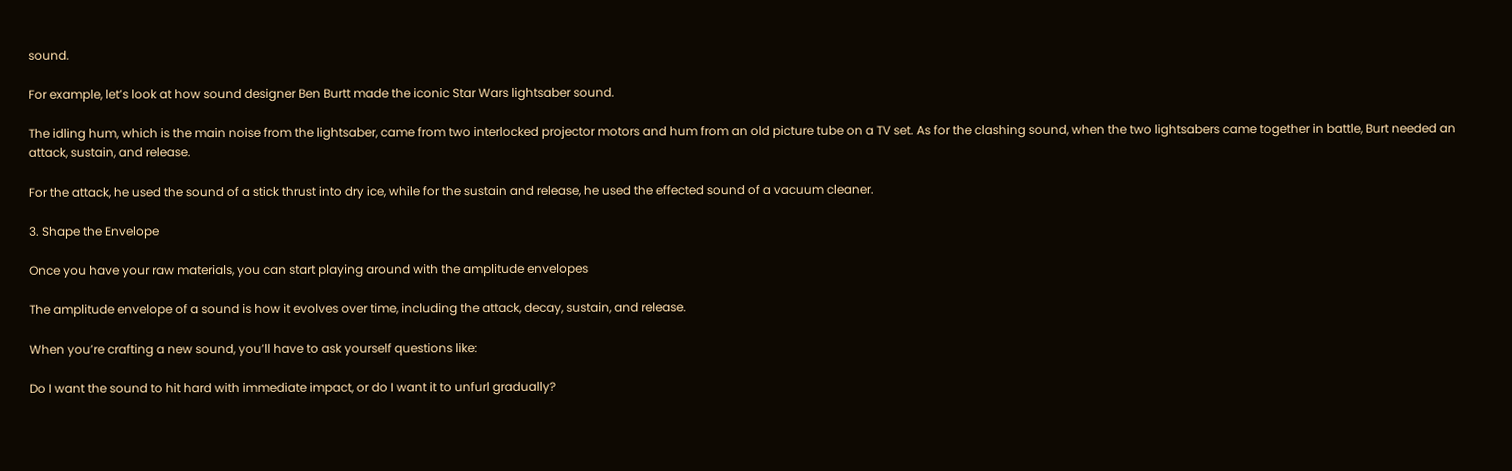sound.

For example, let’s look at how sound designer Ben Burtt made the iconic Star Wars lightsaber sound.

The idling hum, which is the main noise from the lightsaber, came from two interlocked projector motors and hum from an old picture tube on a TV set. As for the clashing sound, when the two lightsabers came together in battle, Burt needed an attack, sustain, and release.

For the attack, he used the sound of a stick thrust into dry ice, while for the sustain and release, he used the effected sound of a vacuum cleaner.

3. Shape the Envelope

Once you have your raw materials, you can start playing around with the amplitude envelopes

The amplitude envelope of a sound is how it evolves over time, including the attack, decay, sustain, and release.

When you’re crafting a new sound, you’ll have to ask yourself questions like:

Do I want the sound to hit hard with immediate impact, or do I want it to unfurl gradually?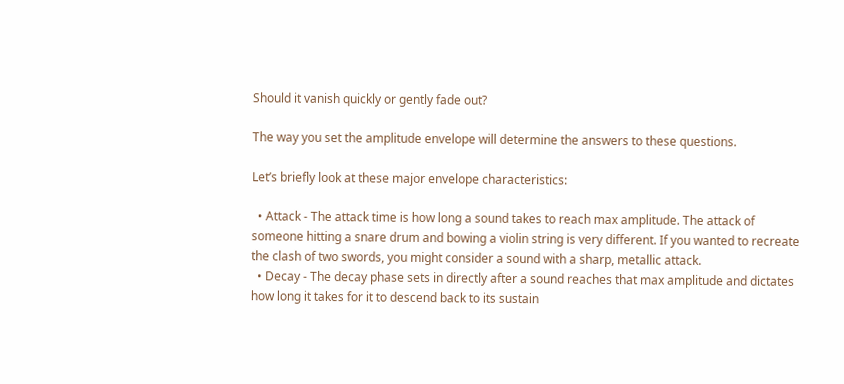Should it vanish quickly or gently fade out?

The way you set the amplitude envelope will determine the answers to these questions.

Let’s briefly look at these major envelope characteristics:

  • Attack - The attack time is how long a sound takes to reach max amplitude. The attack of someone hitting a snare drum and bowing a violin string is very different. If you wanted to recreate the clash of two swords, you might consider a sound with a sharp, metallic attack.
  • Decay - The decay phase sets in directly after a sound reaches that max amplitude and dictates how long it takes for it to descend back to its sustain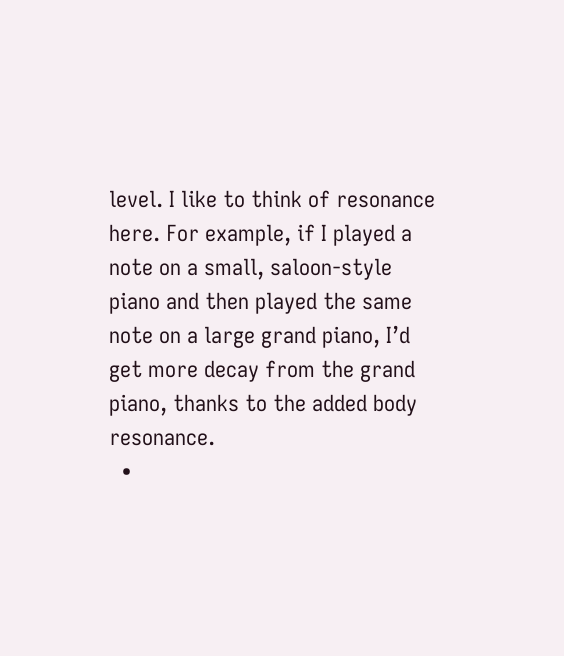level. I like to think of resonance here. For example, if I played a note on a small, saloon-style piano and then played the same note on a large grand piano, I’d get more decay from the grand piano, thanks to the added body resonance.
  •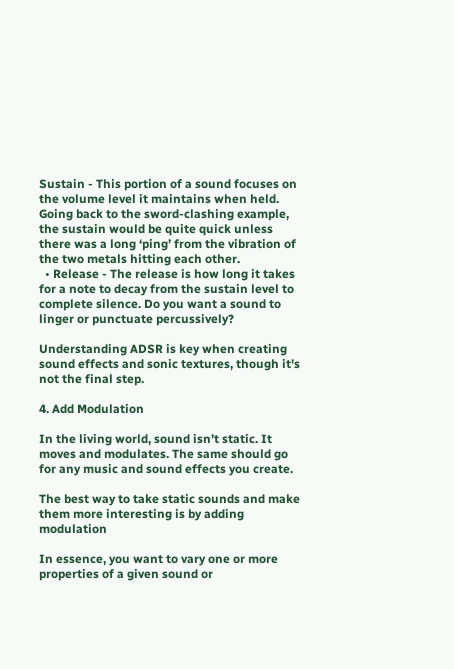Sustain - This portion of a sound focuses on the volume level it maintains when held. Going back to the sword-clashing example, the sustain would be quite quick unless there was a long ‘ping’ from the vibration of the two metals hitting each other.
  • Release - The release is how long it takes for a note to decay from the sustain level to complete silence. Do you want a sound to linger or punctuate percussively?

Understanding ADSR is key when creating sound effects and sonic textures, though it's not the final step.

4. Add Modulation

In the living world, sound isn’t static. It moves and modulates. The same should go for any music and sound effects you create.

The best way to take static sounds and make them more interesting is by adding modulation

In essence, you want to vary one or more properties of a given sound or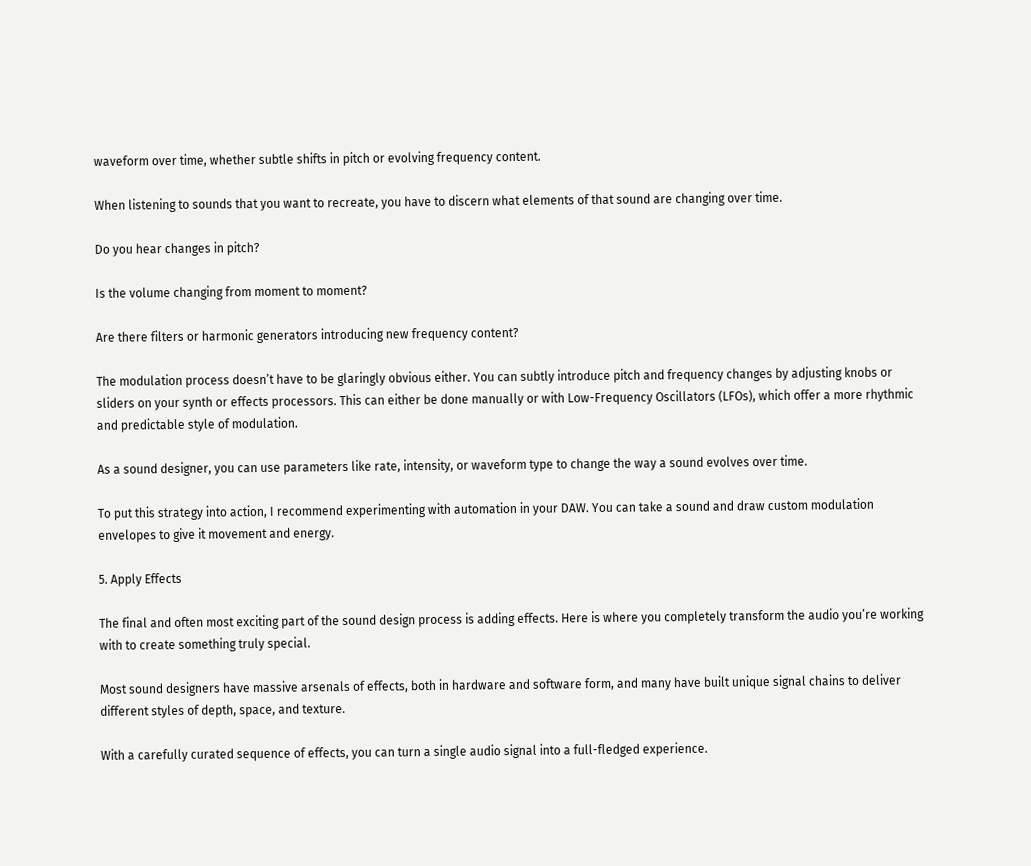waveform over time, whether subtle shifts in pitch or evolving frequency content.

When listening to sounds that you want to recreate, you have to discern what elements of that sound are changing over time.

Do you hear changes in pitch?

Is the volume changing from moment to moment?

Are there filters or harmonic generators introducing new frequency content?

The modulation process doesn’t have to be glaringly obvious either. You can subtly introduce pitch and frequency changes by adjusting knobs or sliders on your synth or effects processors. This can either be done manually or with Low-Frequency Oscillators (LFOs), which offer a more rhythmic and predictable style of modulation.

As a sound designer, you can use parameters like rate, intensity, or waveform type to change the way a sound evolves over time.

To put this strategy into action, I recommend experimenting with automation in your DAW. You can take a sound and draw custom modulation envelopes to give it movement and energy.

5. Apply Effects

The final and often most exciting part of the sound design process is adding effects. Here is where you completely transform the audio you’re working with to create something truly special.

Most sound designers have massive arsenals of effects, both in hardware and software form, and many have built unique signal chains to deliver different styles of depth, space, and texture.

With a carefully curated sequence of effects, you can turn a single audio signal into a full-fledged experience.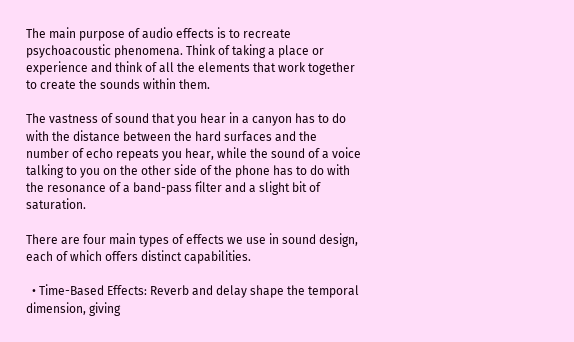The main purpose of audio effects is to recreate psychoacoustic phenomena. Think of taking a place or experience and think of all the elements that work together to create the sounds within them.

The vastness of sound that you hear in a canyon has to do with the distance between the hard surfaces and the number of echo repeats you hear, while the sound of a voice talking to you on the other side of the phone has to do with the resonance of a band-pass filter and a slight bit of saturation.

There are four main types of effects we use in sound design, each of which offers distinct capabilities.

  • Time-Based Effects: Reverb and delay shape the temporal dimension, giving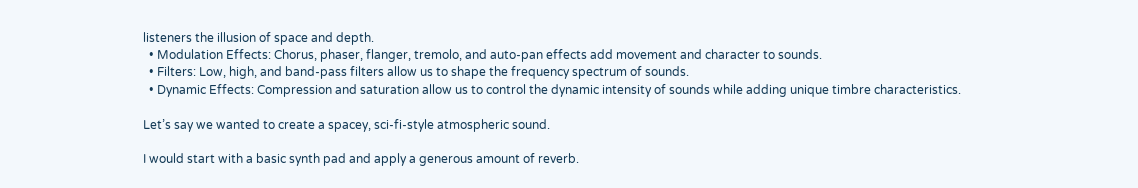listeners the illusion of space and depth.
  • Modulation Effects: Chorus, phaser, flanger, tremolo, and auto-pan effects add movement and character to sounds.
  • Filters: Low, high, and band-pass filters allow us to shape the frequency spectrum of sounds.
  • Dynamic Effects: Compression and saturation allow us to control the dynamic intensity of sounds while adding unique timbre characteristics.

Let’s say we wanted to create a spacey, sci-fi-style atmospheric sound.

I would start with a basic synth pad and apply a generous amount of reverb.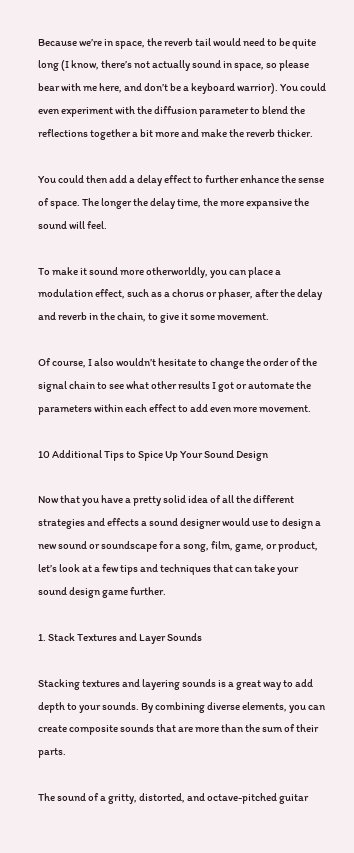Because we’re in space, the reverb tail would need to be quite long (I know, there’s not actually sound in space, so please bear with me here, and don’t be a keyboard warrior). You could even experiment with the diffusion parameter to blend the reflections together a bit more and make the reverb thicker.

You could then add a delay effect to further enhance the sense of space. The longer the delay time, the more expansive the sound will feel.

To make it sound more otherworldly, you can place a modulation effect, such as a chorus or phaser, after the delay and reverb in the chain, to give it some movement.

Of course, I also wouldn’t hesitate to change the order of the signal chain to see what other results I got or automate the parameters within each effect to add even more movement.

10 Additional Tips to Spice Up Your Sound Design

Now that you have a pretty solid idea of all the different strategies and effects a sound designer would use to design a new sound or soundscape for a song, film, game, or product, let’s look at a few tips and techniques that can take your sound design game further.

1. Stack Textures and Layer Sounds

Stacking textures and layering sounds is a great way to add depth to your sounds. By combining diverse elements, you can create composite sounds that are more than the sum of their parts.

The sound of a gritty, distorted, and octave-pitched guitar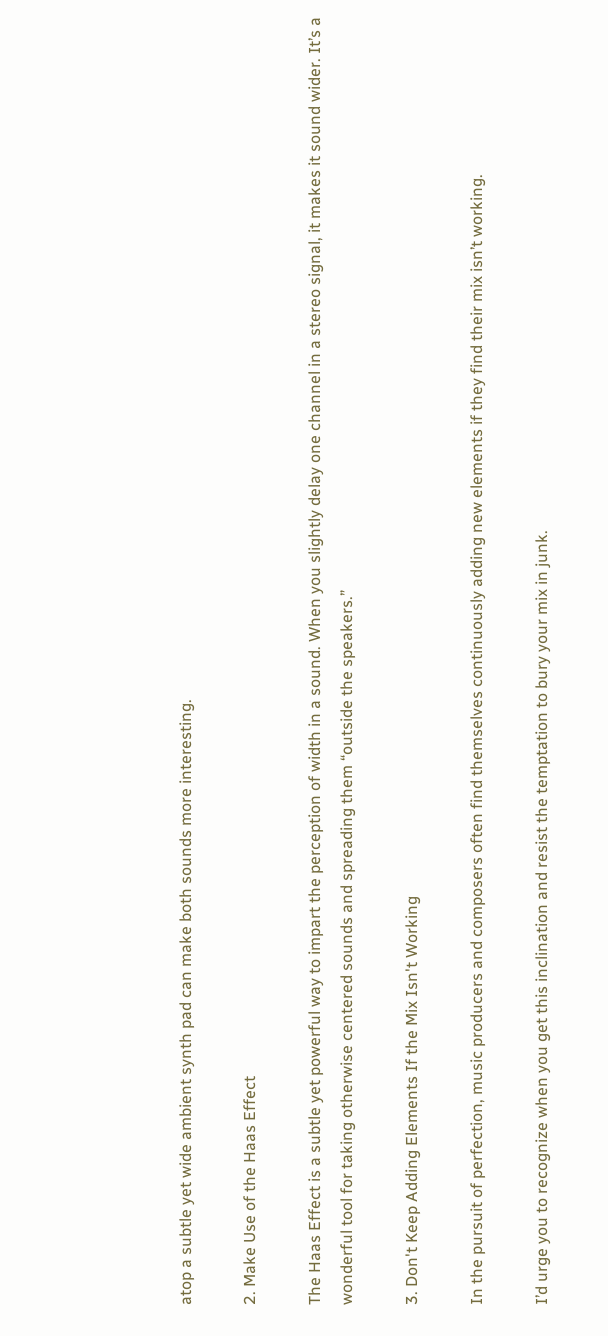atop a subtle yet wide ambient synth pad can make both sounds more interesting.

2. Make Use of the Haas Effect

The Haas Effect is a subtle yet powerful way to impart the perception of width in a sound. When you slightly delay one channel in a stereo signal, it makes it sound wider. It’s a wonderful tool for taking otherwise centered sounds and spreading them “outside the speakers.”

3. Don't Keep Adding Elements If the Mix Isn't Working

In the pursuit of perfection, music producers and composers often find themselves continuously adding new elements if they find their mix isn’t working.

I’d urge you to recognize when you get this inclination and resist the temptation to bury your mix in junk.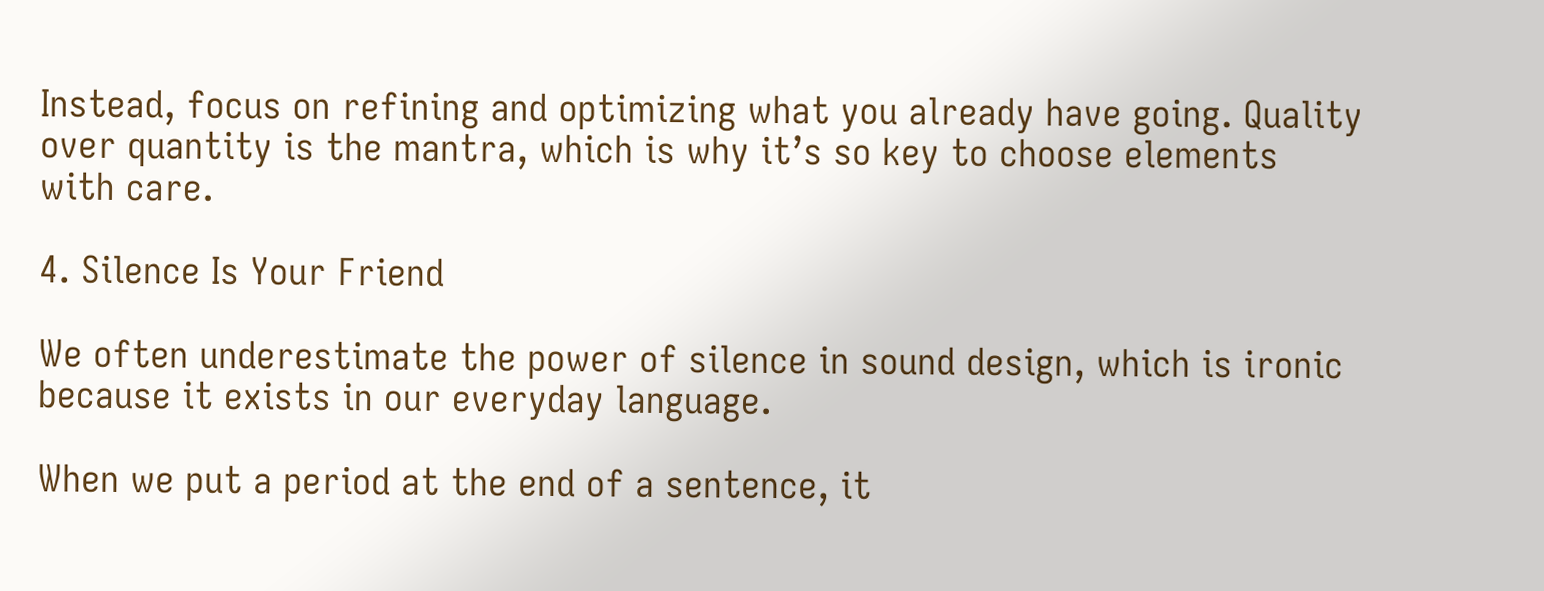Instead, focus on refining and optimizing what you already have going. Quality over quantity is the mantra, which is why it’s so key to choose elements with care.

4. Silence Is Your Friend

We often underestimate the power of silence in sound design, which is ironic because it exists in our everyday language.

When we put a period at the end of a sentence, it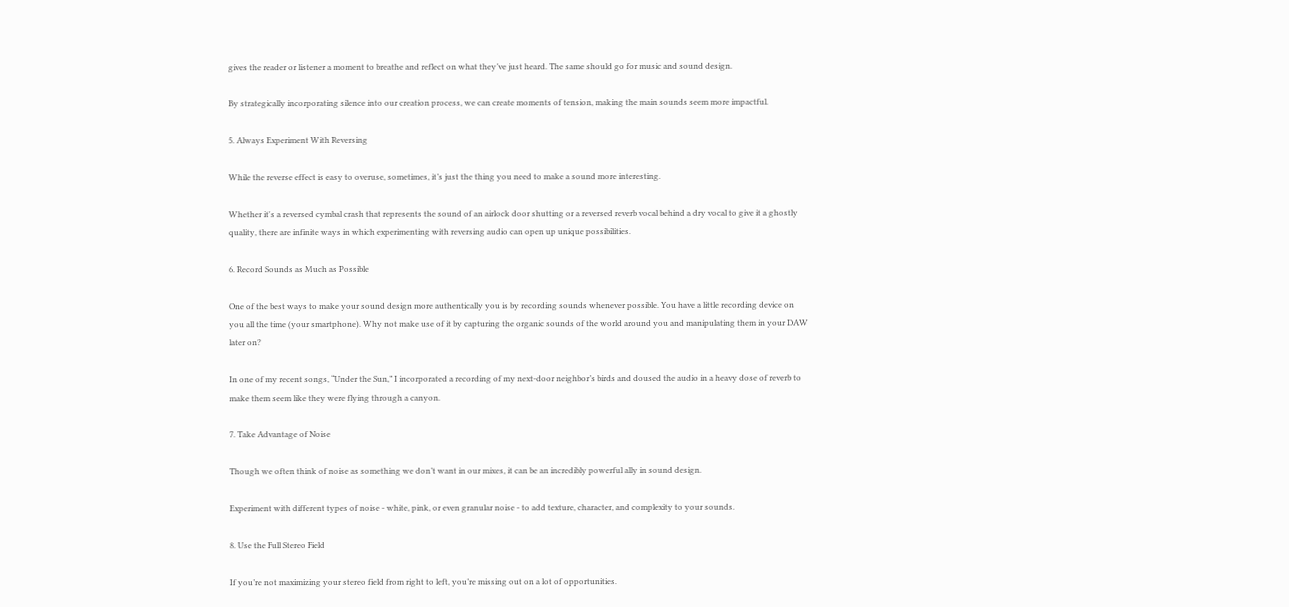gives the reader or listener a moment to breathe and reflect on what they’ve just heard. The same should go for music and sound design.

By strategically incorporating silence into our creation process, we can create moments of tension, making the main sounds seem more impactful.

5. Always Experiment With Reversing

While the reverse effect is easy to overuse, sometimes, it’s just the thing you need to make a sound more interesting.

Whether it's a reversed cymbal crash that represents the sound of an airlock door shutting or a reversed reverb vocal behind a dry vocal to give it a ghostly quality, there are infinite ways in which experimenting with reversing audio can open up unique possibilities.

6. Record Sounds as Much as Possible

One of the best ways to make your sound design more authentically you is by recording sounds whenever possible. You have a little recording device on you all the time (your smartphone). Why not make use of it by capturing the organic sounds of the world around you and manipulating them in your DAW later on?

In one of my recent songs, “Under the Sun,” I incorporated a recording of my next-door neighbor’s birds and doused the audio in a heavy dose of reverb to make them seem like they were flying through a canyon.

7. Take Advantage of Noise

Though we often think of noise as something we don’t want in our mixes, it can be an incredibly powerful ally in sound design.

Experiment with different types of noise - white, pink, or even granular noise - to add texture, character, and complexity to your sounds.

8. Use the Full Stereo Field

If you’re not maximizing your stereo field from right to left, you’re missing out on a lot of opportunities.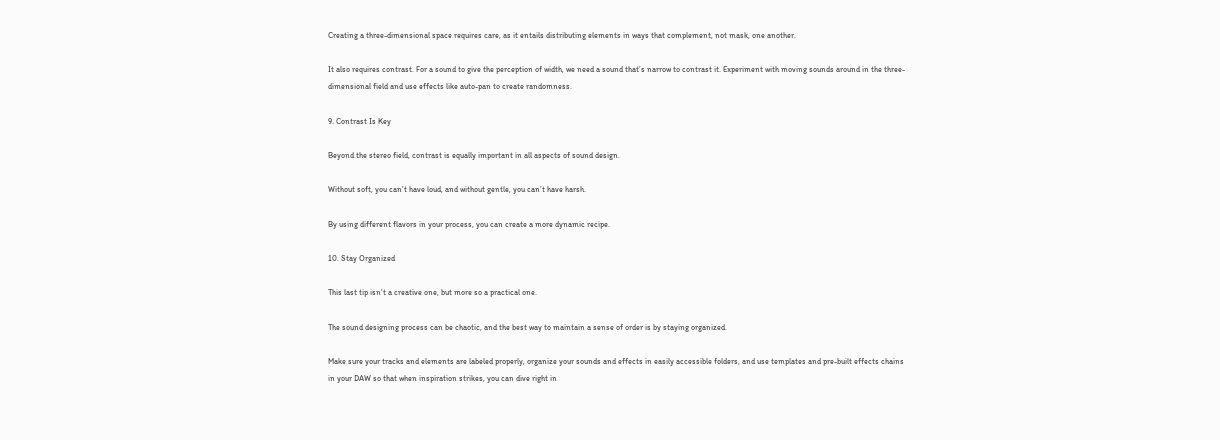Creating a three-dimensional space requires care, as it entails distributing elements in ways that complement, not mask, one another.

It also requires contrast. For a sound to give the perception of width, we need a sound that’s narrow to contrast it. Experiment with moving sounds around in the three-dimensional field and use effects like auto-pan to create randomness.

9. Contrast Is Key

Beyond the stereo field, contrast is equally important in all aspects of sound design.

Without soft, you can’t have loud, and without gentle, you can’t have harsh.

By using different flavors in your process, you can create a more dynamic recipe.

10. Stay Organized

This last tip isn’t a creative one, but more so a practical one.

The sound designing process can be chaotic, and the best way to maintain a sense of order is by staying organized.

Make sure your tracks and elements are labeled properly, organize your sounds and effects in easily accessible folders, and use templates and pre-built effects chains in your DAW so that when inspiration strikes, you can dive right in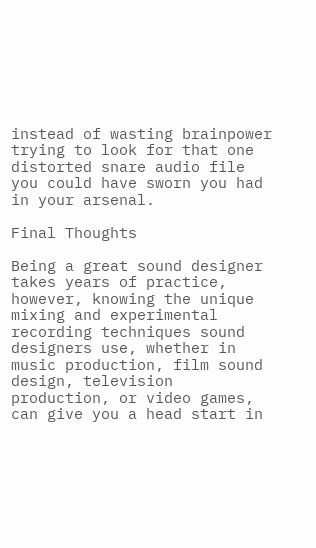instead of wasting brainpower trying to look for that one distorted snare audio file you could have sworn you had in your arsenal.

Final Thoughts

Being a great sound designer takes years of practice, however, knowing the unique mixing and experimental recording techniques sound designers use, whether in music production, film sound design, television production, or video games, can give you a head start in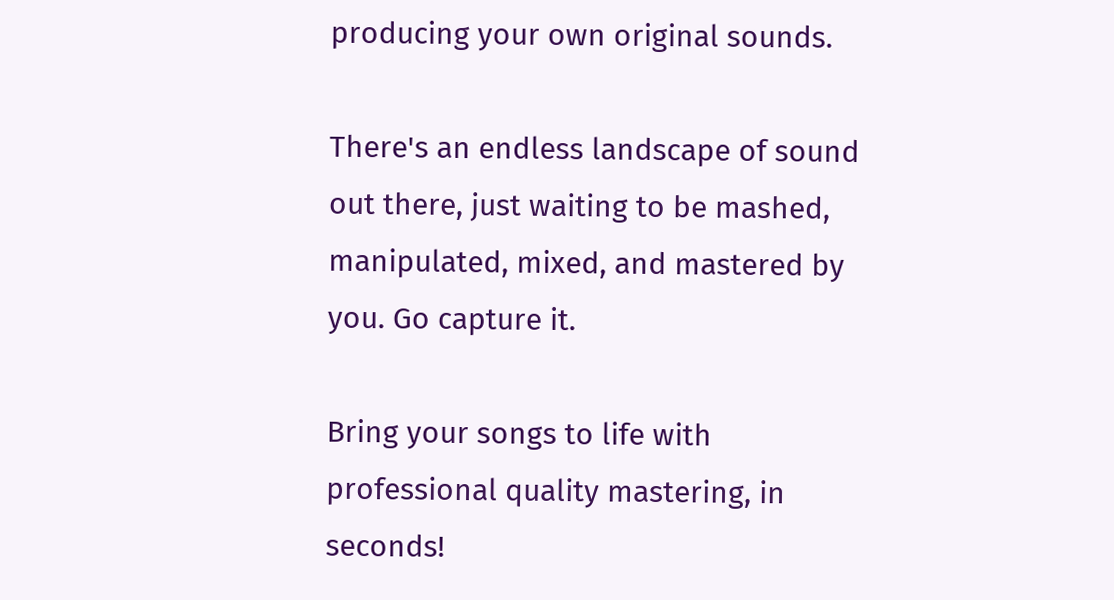producing your own original sounds.

There's an endless landscape of sound out there, just waiting to be mashed, manipulated, mixed, and mastered by you. Go capture it.

Bring your songs to life with professional quality mastering, in seconds!